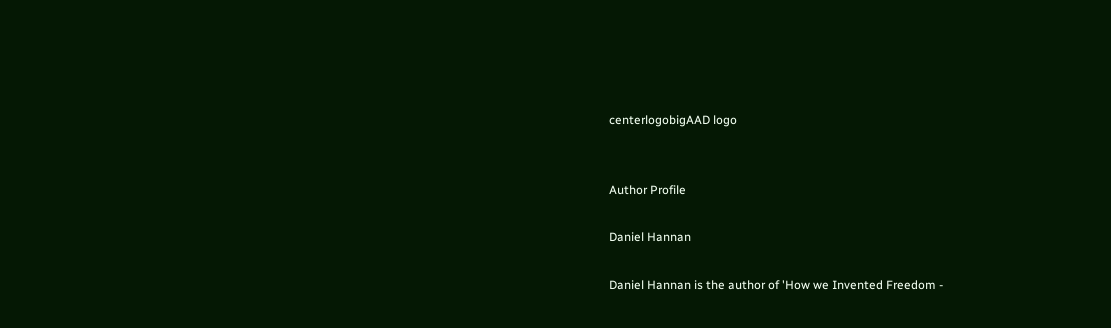centerlogobigAAD logo


Author Profile

Daniel Hannan

Daniel Hannan is the author of 'How we Invented Freedom -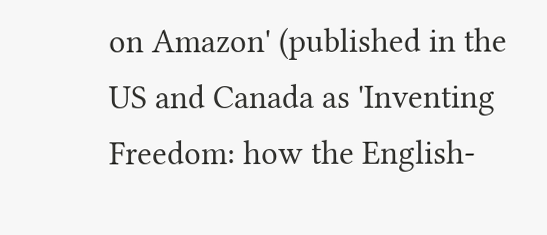on Amazon' (published in the US and Canada as 'Inventing Freedom: how the English-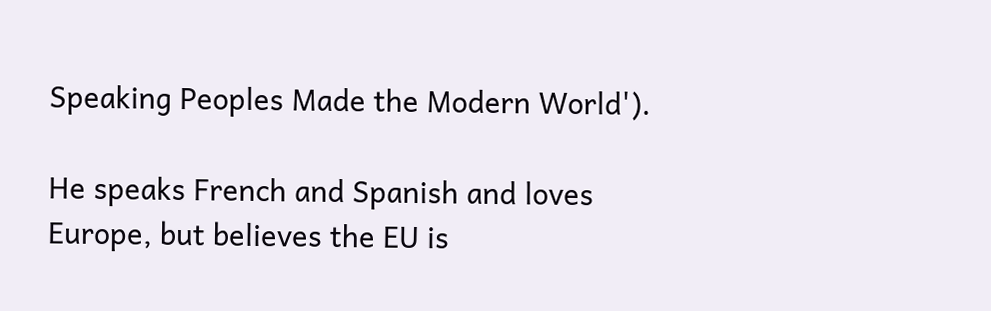Speaking Peoples Made the Modern World').

He speaks French and Spanish and loves Europe, but believes the EU is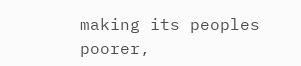making its peoples poorer,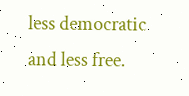less democratic and less free.